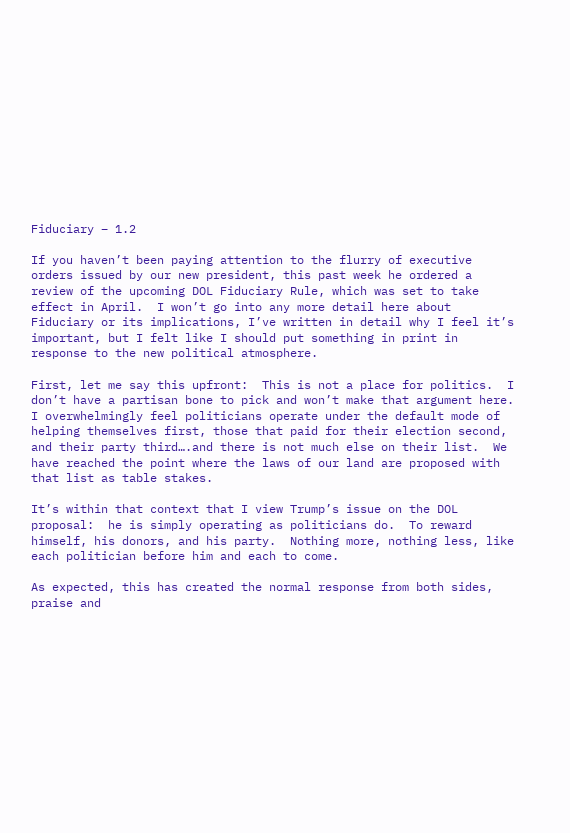Fiduciary – 1.2

If you haven’t been paying attention to the flurry of executive orders issued by our new president, this past week he ordered a review of the upcoming DOL Fiduciary Rule, which was set to take effect in April.  I won’t go into any more detail here about Fiduciary or its implications, I’ve written in detail why I feel it’s important, but I felt like I should put something in print in response to the new political atmosphere.

First, let me say this upfront:  This is not a place for politics.  I don’t have a partisan bone to pick and won’t make that argument here.  I overwhelmingly feel politicians operate under the default mode of helping themselves first, those that paid for their election second, and their party third….and there is not much else on their list.  We have reached the point where the laws of our land are proposed with that list as table stakes.

It’s within that context that I view Trump’s issue on the DOL proposal:  he is simply operating as politicians do.  To reward himself, his donors, and his party.  Nothing more, nothing less, like each politician before him and each to come.

As expected, this has created the normal response from both sides, praise and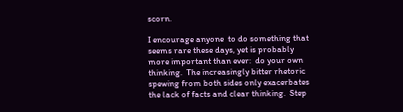scorn.

I encourage anyone  to do something that seems rare these days, yet is probably more important than ever:  do your own thinking.  The increasingly bitter rhetoric spewing from both sides only exacerbates the lack of facts and clear thinking.  Step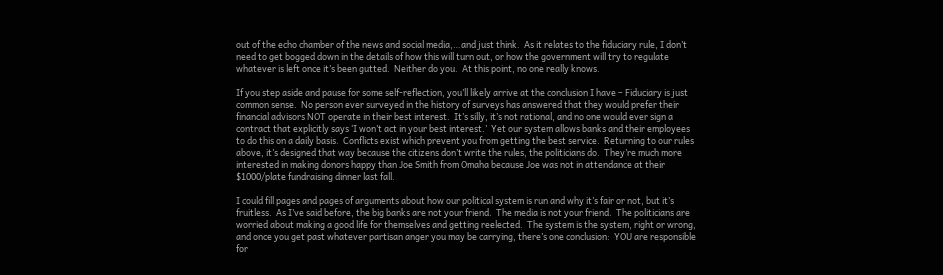out of the echo chamber of the news and social media,…and just think.  As it relates to the fiduciary rule, I don’t need to get bogged down in the details of how this will turn out, or how the government will try to regulate whatever is left once it’s been gutted.  Neither do you.  At this point, no one really knows.

If you step aside and pause for some self-reflection, you’ll likely arrive at the conclusion I have – Fiduciary is just common sense.  No person ever surveyed in the history of surveys has answered that they would prefer their financial advisors NOT operate in their best interest.  It’s silly, it’s not rational, and no one would ever sign a contract that explicitly says ‘I won’t act in your best interest.’  Yet our system allows banks and their employees to do this on a daily basis.  Conflicts exist which prevent you from getting the best service.  Returning to our rules above, it’s designed that way because the citizens don’t write the rules, the politicians do.  They’re much more interested in making donors happy than Joe Smith from Omaha because Joe was not in attendance at their $1000/plate fundraising dinner last fall.

I could fill pages and pages of arguments about how our political system is run and why it’s fair or not, but it’s fruitless.  As I’ve said before, the big banks are not your friend.  The media is not your friend.  The politicians are worried about making a good life for themselves and getting reelected.  The system is the system, right or wrong, and once you get past whatever partisan anger you may be carrying, there’s one conclusion:  YOU are responsible for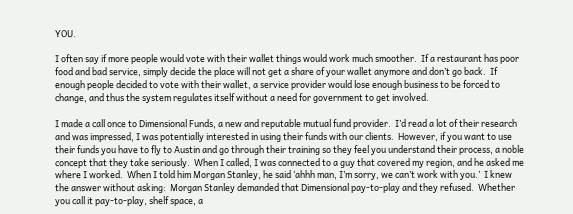YOU.

I often say if more people would vote with their wallet things would work much smoother.  If a restaurant has poor food and bad service, simply decide the place will not get a share of your wallet anymore and don’t go back.  If enough people decided to vote with their wallet, a service provider would lose enough business to be forced to change, and thus the system regulates itself without a need for government to get involved.

I made a call once to Dimensional Funds, a new and reputable mutual fund provider.  I’d read a lot of their research and was impressed, I was potentially interested in using their funds with our clients.  However, if you want to use their funds you have to fly to Austin and go through their training so they feel you understand their process, a noble concept that they take seriously.  When I called, I was connected to a guy that covered my region, and he asked me where I worked.  When I told him Morgan Stanley, he said ‘ahhh man, I’m sorry, we can’t work with you.’  I knew the answer without asking:  Morgan Stanley demanded that Dimensional pay-to-play and they refused.  Whether you call it pay-to-play, shelf space, a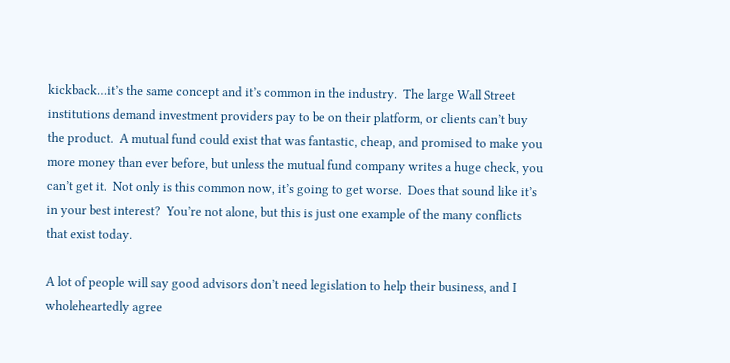kickback…it’s the same concept and it’s common in the industry.  The large Wall Street institutions demand investment providers pay to be on their platform, or clients can’t buy the product.  A mutual fund could exist that was fantastic, cheap, and promised to make you more money than ever before, but unless the mutual fund company writes a huge check, you can’t get it.  Not only is this common now, it’s going to get worse.  Does that sound like it’s in your best interest?  You’re not alone, but this is just one example of the many conflicts that exist today.

A lot of people will say good advisors don’t need legislation to help their business, and I wholeheartedly agree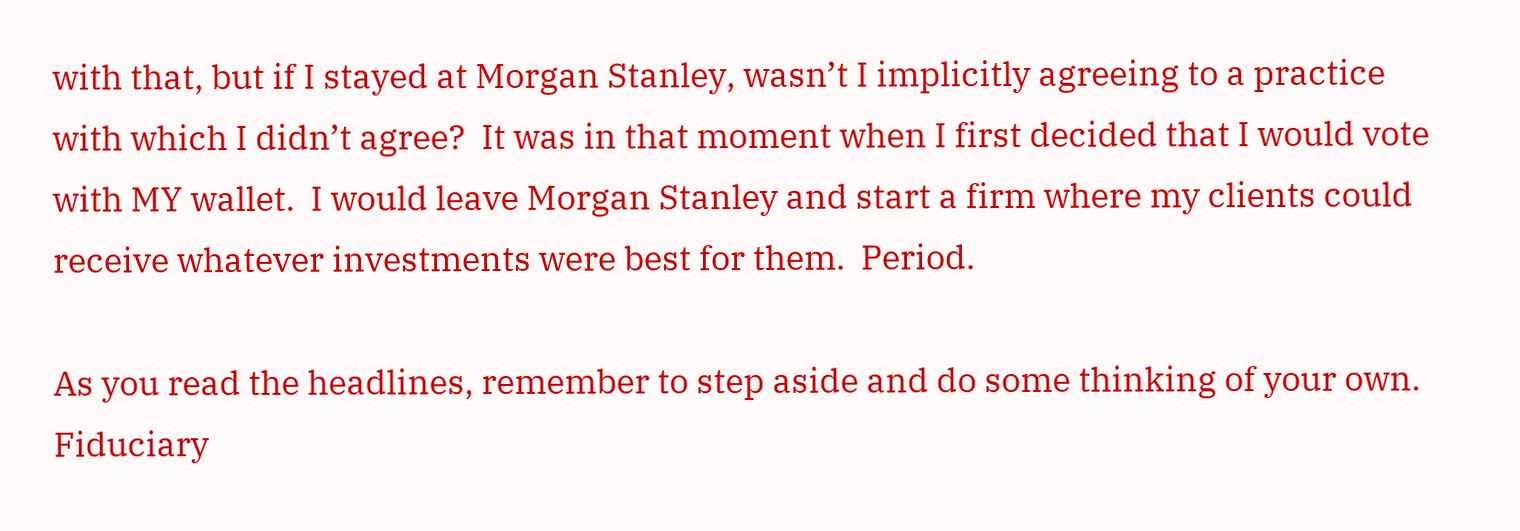with that, but if I stayed at Morgan Stanley, wasn’t I implicitly agreeing to a practice with which I didn’t agree?  It was in that moment when I first decided that I would vote with MY wallet.  I would leave Morgan Stanley and start a firm where my clients could receive whatever investments were best for them.  Period.

As you read the headlines, remember to step aside and do some thinking of your own.  Fiduciary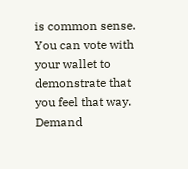is common sense.  You can vote with your wallet to demonstrate that you feel that way.  Demand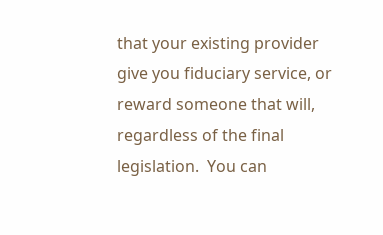that your existing provider give you fiduciary service, or reward someone that will, regardless of the final legislation.  You can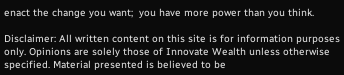enact the change you want;  you have more power than you think.

Disclaimer: All written content on this site is for information purposes only. Opinions are solely those of Innovate Wealth unless otherwise specified. Material presented is believed to be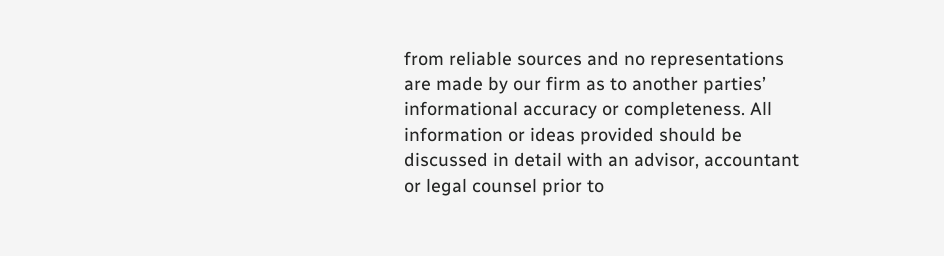from reliable sources and no representations are made by our firm as to another parties’ informational accuracy or completeness. All information or ideas provided should be discussed in detail with an advisor, accountant or legal counsel prior to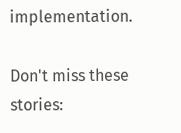implementation.

Don't miss these stories: